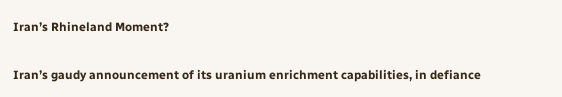Iran’s Rhineland Moment?


Iran’s gaudy announcement of its uranium enrichment capabilities, in defiance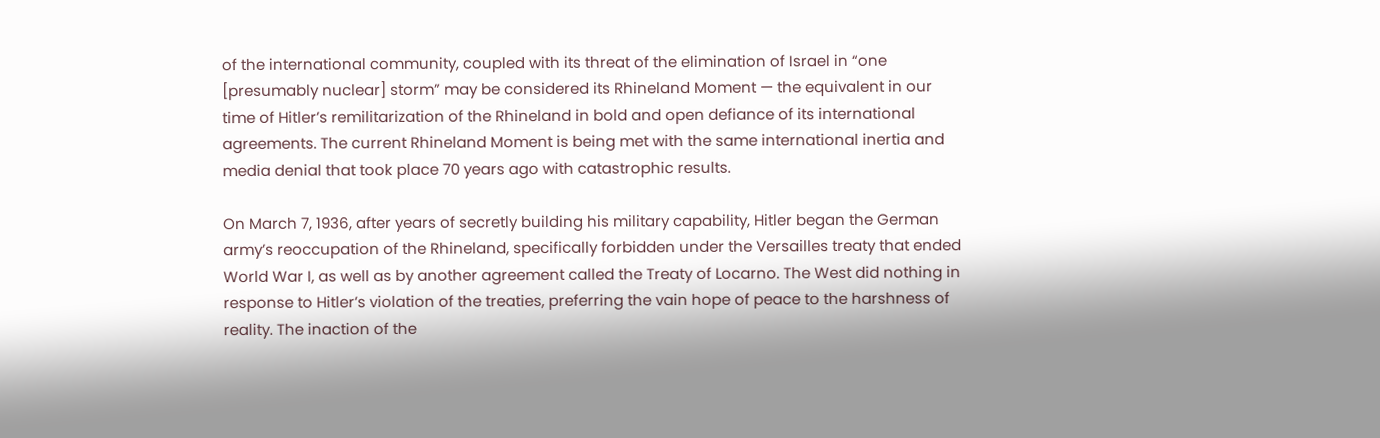of the international community, coupled with its threat of the elimination of Israel in “one [presumably nuclear] storm” may be considered its Rhineland Moment — the equivalent in our time of Hitler’s remilitarization of the Rhineland in bold and open defiance of its international agreements. The current Rhineland Moment is being met with the same international inertia and media denial that took place 70 years ago with catastrophic results.

On March 7, 1936, after years of secretly building his military capability, Hitler began the German army’s reoccupation of the Rhineland, specifically forbidden under the Versailles treaty that ended World War I, as well as by another agreement called the Treaty of Locarno. The West did nothing in response to Hitler’s violation of the treaties, preferring the vain hope of peace to the harshness of reality. The inaction of the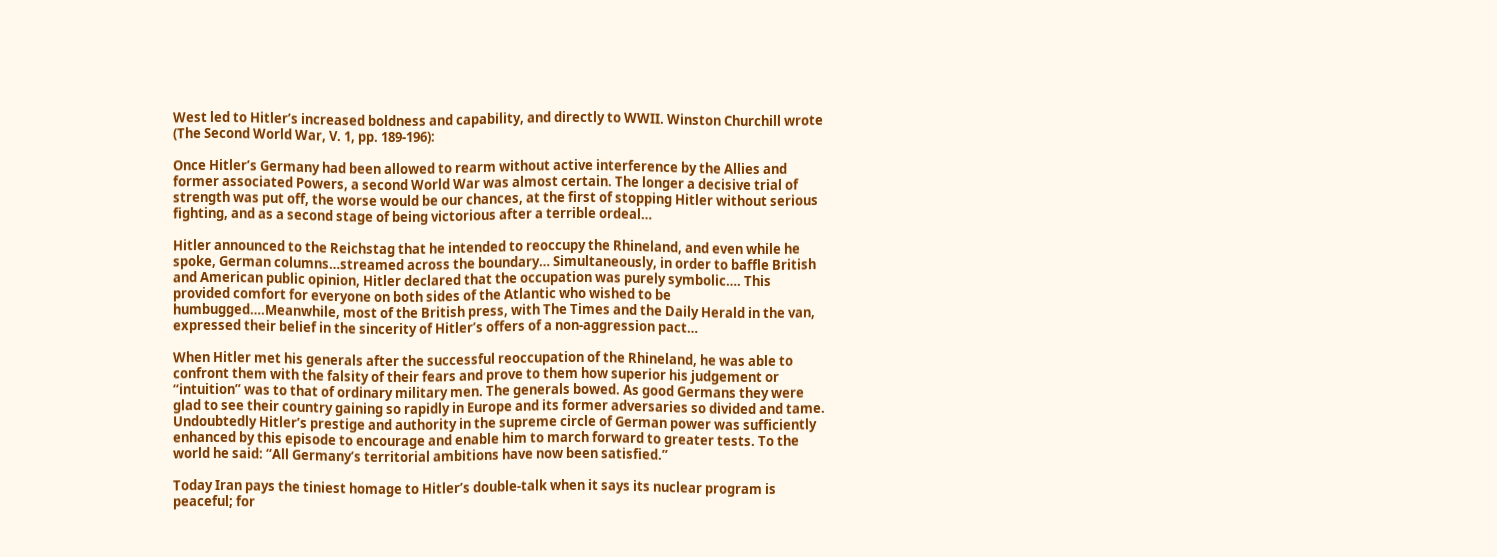West led to Hitler’s increased boldness and capability, and directly to WWII. Winston Churchill wrote (The Second World War, V. 1, pp. 189-196):

Once Hitler’s Germany had been allowed to rearm without active interference by the Allies and former associated Powers, a second World War was almost certain. The longer a decisive trial of strength was put off, the worse would be our chances, at the first of stopping Hitler without serious fighting, and as a second stage of being victorious after a terrible ordeal…

Hitler announced to the Reichstag that he intended to reoccupy the Rhineland, and even while he spoke, German columns…streamed across the boundary… Simultaneously, in order to baffle British and American public opinion, Hitler declared that the occupation was purely symbolic…. This provided comfort for everyone on both sides of the Atlantic who wished to be humbugged….Meanwhile, most of the British press, with The Times and the Daily Herald in the van, expressed their belief in the sincerity of Hitler’s offers of a non-aggression pact…

When Hitler met his generals after the successful reoccupation of the Rhineland, he was able to confront them with the falsity of their fears and prove to them how superior his judgement or “intuition” was to that of ordinary military men. The generals bowed. As good Germans they were glad to see their country gaining so rapidly in Europe and its former adversaries so divided and tame. Undoubtedly Hitler’s prestige and authority in the supreme circle of German power was sufficiently enhanced by this episode to encourage and enable him to march forward to greater tests. To the world he said: “All Germany’s territorial ambitions have now been satisfied.”

Today Iran pays the tiniest homage to Hitler’s double-talk when it says its nuclear program is peaceful; for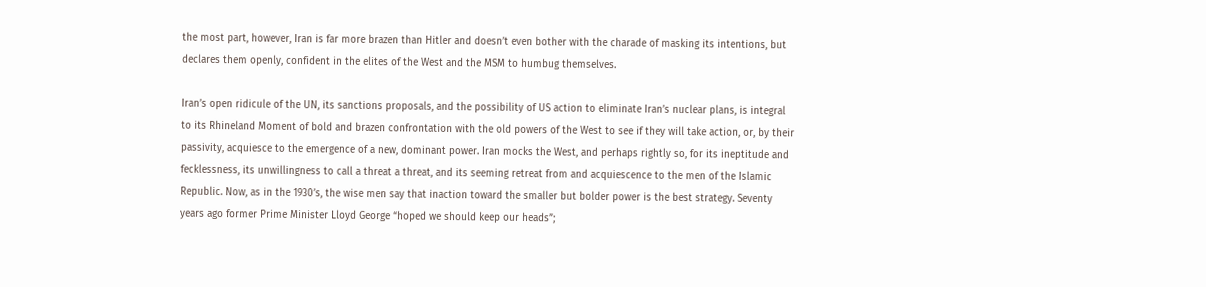the most part, however, Iran is far more brazen than Hitler and doesn’t even bother with the charade of masking its intentions, but declares them openly, confident in the elites of the West and the MSM to humbug themselves.

Iran’s open ridicule of the UN, its sanctions proposals, and the possibility of US action to eliminate Iran’s nuclear plans, is integral to its Rhineland Moment of bold and brazen confrontation with the old powers of the West to see if they will take action, or, by their passivity, acquiesce to the emergence of a new, dominant power. Iran mocks the West, and perhaps rightly so, for its ineptitude and fecklessness, its unwillingness to call a threat a threat, and its seeming retreat from and acquiescence to the men of the Islamic Republic. Now, as in the 1930’s, the wise men say that inaction toward the smaller but bolder power is the best strategy. Seventy years ago former Prime Minister Lloyd George “hoped we should keep our heads”;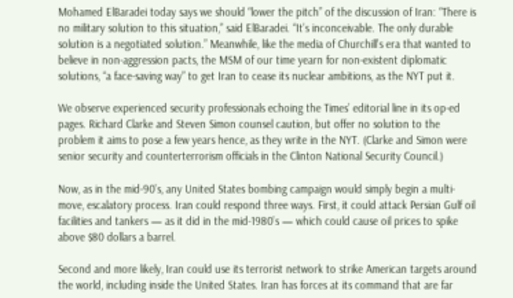Mohamed ElBaradei today says we should “lower the pitch” of the discussion of Iran: “There is no military solution to this situation,” said ElBaradei. “It’s inconceivable. The only durable solution is a negotiated solution.” Meanwhile, like the media of Churchill’s era that wanted to believe in non-aggression pacts, the MSM of our time yearn for non-existent diplomatic solutions, “a face-saving way” to get Iran to cease its nuclear ambitions, as the NYT put it.

We observe experienced security professionals echoing the Times’ editorial line in its op-ed pages. Richard Clarke and Steven Simon counsel caution, but offer no solution to the problem it aims to pose a few years hence, as they write in the NYT. (Clarke and Simon were senior security and counterterrorism officials in the Clinton National Security Council.)

Now, as in the mid-90’s, any United States bombing campaign would simply begin a multi-move, escalatory process. Iran could respond three ways. First, it could attack Persian Gulf oil facilities and tankers — as it did in the mid-1980’s — which could cause oil prices to spike above $80 dollars a barrel.

Second and more likely, Iran could use its terrorist network to strike American targets around the world, including inside the United States. Iran has forces at its command that are far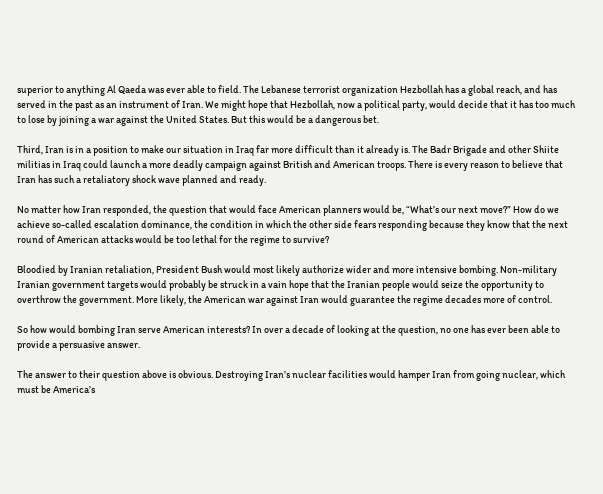superior to anything Al Qaeda was ever able to field. The Lebanese terrorist organization Hezbollah has a global reach, and has served in the past as an instrument of Iran. We might hope that Hezbollah, now a political party, would decide that it has too much to lose by joining a war against the United States. But this would be a dangerous bet.

Third, Iran is in a position to make our situation in Iraq far more difficult than it already is. The Badr Brigade and other Shiite militias in Iraq could launch a more deadly campaign against British and American troops. There is every reason to believe that Iran has such a retaliatory shock wave planned and ready.

No matter how Iran responded, the question that would face American planners would be, “What’s our next move?” How do we achieve so-called escalation dominance, the condition in which the other side fears responding because they know that the next round of American attacks would be too lethal for the regime to survive?

Bloodied by Iranian retaliation, President Bush would most likely authorize wider and more intensive bombing. Non-military Iranian government targets would probably be struck in a vain hope that the Iranian people would seize the opportunity to overthrow the government. More likely, the American war against Iran would guarantee the regime decades more of control.

So how would bombing Iran serve American interests? In over a decade of looking at the question, no one has ever been able to provide a persuasive answer.

The answer to their question above is obvious. Destroying Iran’s nuclear facilities would hamper Iran from going nuclear, which must be America’s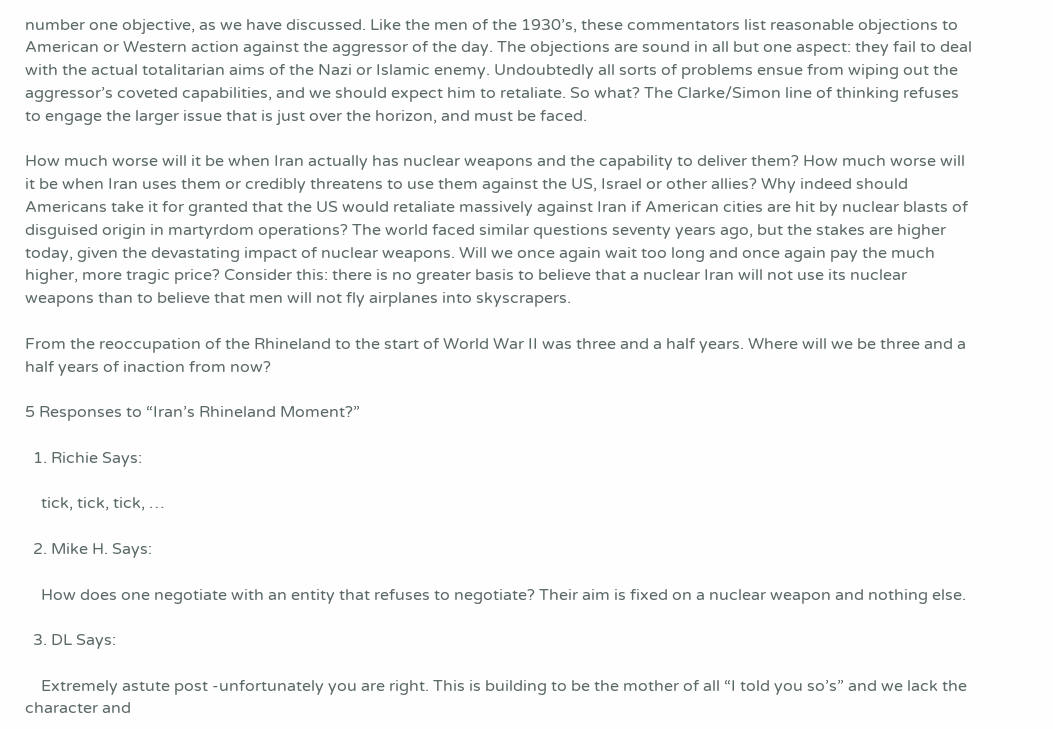number one objective, as we have discussed. Like the men of the 1930’s, these commentators list reasonable objections to American or Western action against the aggressor of the day. The objections are sound in all but one aspect: they fail to deal with the actual totalitarian aims of the Nazi or Islamic enemy. Undoubtedly all sorts of problems ensue from wiping out the aggressor’s coveted capabilities, and we should expect him to retaliate. So what? The Clarke/Simon line of thinking refuses to engage the larger issue that is just over the horizon, and must be faced.

How much worse will it be when Iran actually has nuclear weapons and the capability to deliver them? How much worse will it be when Iran uses them or credibly threatens to use them against the US, Israel or other allies? Why indeed should Americans take it for granted that the US would retaliate massively against Iran if American cities are hit by nuclear blasts of disguised origin in martyrdom operations? The world faced similar questions seventy years ago, but the stakes are higher today, given the devastating impact of nuclear weapons. Will we once again wait too long and once again pay the much higher, more tragic price? Consider this: there is no greater basis to believe that a nuclear Iran will not use its nuclear weapons than to believe that men will not fly airplanes into skyscrapers.

From the reoccupation of the Rhineland to the start of World War II was three and a half years. Where will we be three and a half years of inaction from now?

5 Responses to “Iran’s Rhineland Moment?”

  1. Richie Says:

    tick, tick, tick, …

  2. Mike H. Says:

    How does one negotiate with an entity that refuses to negotiate? Their aim is fixed on a nuclear weapon and nothing else.

  3. DL Says:

    Extremely astute post -unfortunately you are right. This is building to be the mother of all “I told you so’s” and we lack the character and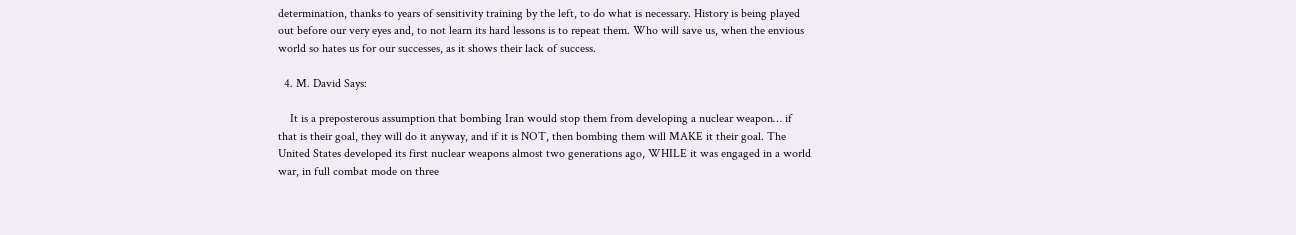determination, thanks to years of sensitivity training by the left, to do what is necessary. History is being played out before our very eyes and, to not learn its hard lessons is to repeat them. Who will save us, when the envious world so hates us for our successes, as it shows their lack of success.

  4. M. David Says:

    It is a preposterous assumption that bombing Iran would stop them from developing a nuclear weapon… if that is their goal, they will do it anyway, and if it is NOT, then bombing them will MAKE it their goal. The United States developed its first nuclear weapons almost two generations ago, WHILE it was engaged in a world war, in full combat mode on three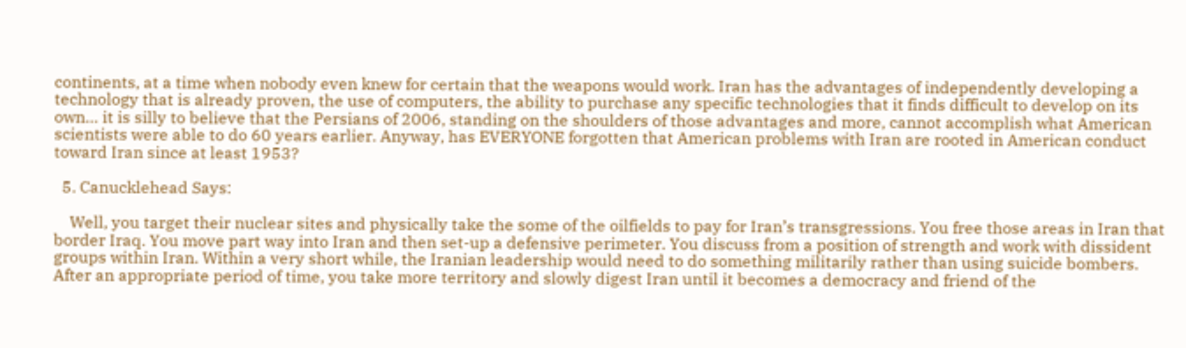continents, at a time when nobody even knew for certain that the weapons would work. Iran has the advantages of independently developing a technology that is already proven, the use of computers, the ability to purchase any specific technologies that it finds difficult to develop on its own… it is silly to believe that the Persians of 2006, standing on the shoulders of those advantages and more, cannot accomplish what American scientists were able to do 60 years earlier. Anyway, has EVERYONE forgotten that American problems with Iran are rooted in American conduct toward Iran since at least 1953?

  5. Canucklehead Says:

    Well, you target their nuclear sites and physically take the some of the oilfields to pay for Iran’s transgressions. You free those areas in Iran that border Iraq. You move part way into Iran and then set-up a defensive perimeter. You discuss from a position of strength and work with dissident groups within Iran. Within a very short while, the Iranian leadership would need to do something militarily rather than using suicide bombers. After an appropriate period of time, you take more territory and slowly digest Iran until it becomes a democracy and friend of the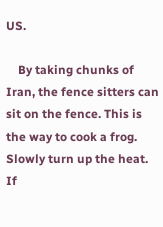US.

    By taking chunks of Iran, the fence sitters can sit on the fence. This is the way to cook a frog. Slowly turn up the heat. If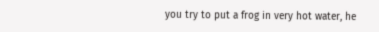you try to put a frog in very hot water, he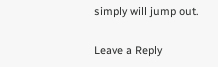simply will jump out.

Leave a Reply